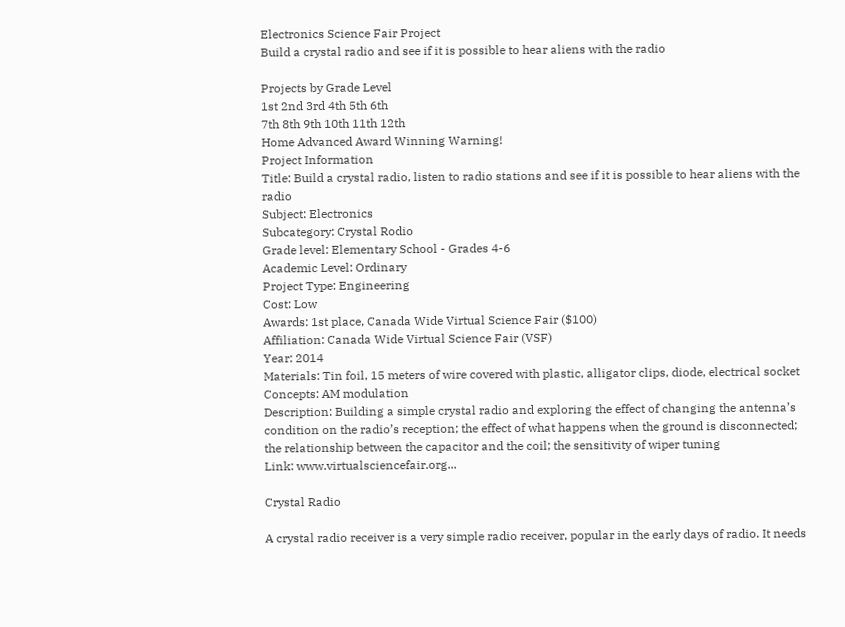Electronics Science Fair Project
Build a crystal radio and see if it is possible to hear aliens with the radio

Projects by Grade Level
1st 2nd 3rd 4th 5th 6th
7th 8th 9th 10th 11th 12th
Home Advanced Award Winning Warning!
Project Information
Title: Build a crystal radio, listen to radio stations and see if it is possible to hear aliens with the radio
Subject: Electronics
Subcategory: Crystal Rodio
Grade level: Elementary School - Grades 4-6
Academic Level: Ordinary
Project Type: Engineering
Cost: Low
Awards: 1st place, Canada Wide Virtual Science Fair ($100)
Affiliation: Canada Wide Virtual Science Fair (VSF)
Year: 2014
Materials: Tin foil, 15 meters of wire covered with plastic, alligator clips, diode, electrical socket
Concepts: AM modulation
Description: Building a simple crystal radio and exploring the effect of changing the antenna’s condition on the radio’s reception; the effect of what happens when the ground is disconnected; the relationship between the capacitor and the coil; the sensitivity of wiper tuning
Link: www.virtualsciencefair.org...

Crystal Radio

A crystal radio receiver is a very simple radio receiver, popular in the early days of radio. It needs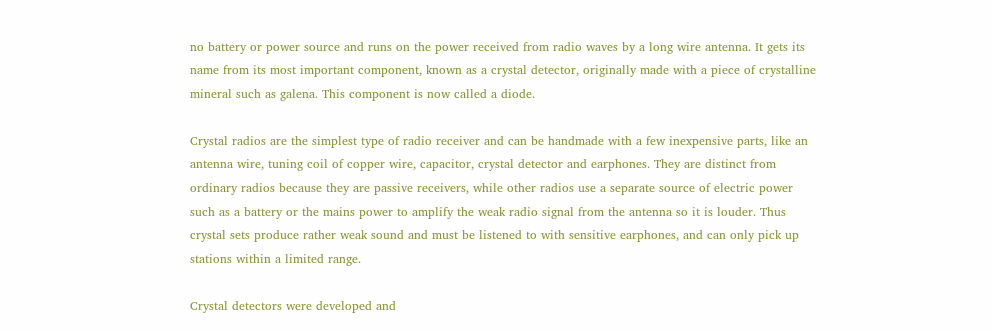no battery or power source and runs on the power received from radio waves by a long wire antenna. It gets its name from its most important component, known as a crystal detector, originally made with a piece of crystalline mineral such as galena. This component is now called a diode.

Crystal radios are the simplest type of radio receiver and can be handmade with a few inexpensive parts, like an antenna wire, tuning coil of copper wire, capacitor, crystal detector and earphones. They are distinct from ordinary radios because they are passive receivers, while other radios use a separate source of electric power such as a battery or the mains power to amplify the weak radio signal from the antenna so it is louder. Thus crystal sets produce rather weak sound and must be listened to with sensitive earphones, and can only pick up stations within a limited range.

Crystal detectors were developed and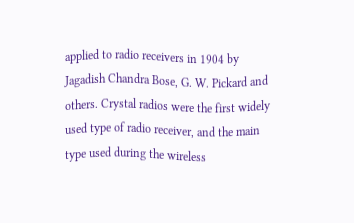applied to radio receivers in 1904 by Jagadish Chandra Bose, G. W. Pickard and others. Crystal radios were the first widely used type of radio receiver, and the main type used during the wireless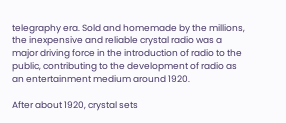telegraphy era. Sold and homemade by the millions, the inexpensive and reliable crystal radio was a major driving force in the introduction of radio to the public, contributing to the development of radio as an entertainment medium around 1920.

After about 1920, crystal sets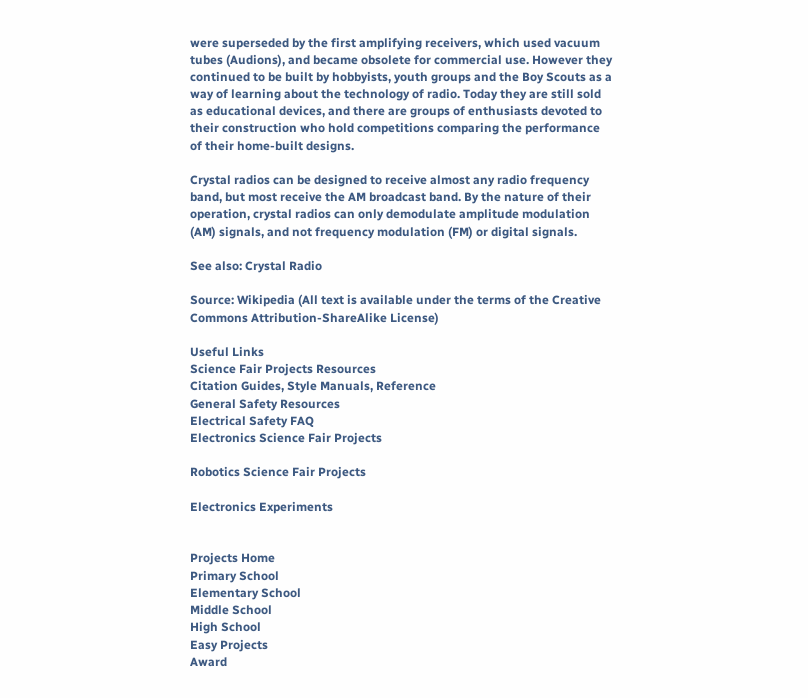were superseded by the first amplifying receivers, which used vacuum tubes (Audions), and became obsolete for commercial use. However they continued to be built by hobbyists, youth groups and the Boy Scouts as a way of learning about the technology of radio. Today they are still sold as educational devices, and there are groups of enthusiasts devoted to their construction who hold competitions comparing the performance of their home-built designs.

Crystal radios can be designed to receive almost any radio frequency band, but most receive the AM broadcast band. By the nature of their operation, crystal radios can only demodulate amplitude modulation (AM) signals, and not frequency modulation (FM) or digital signals.

See also: Crystal Radio

Source: Wikipedia (All text is available under the terms of the Creative Commons Attribution-ShareAlike License)

Useful Links
Science Fair Projects Resources
Citation Guides, Style Manuals, Reference
General Safety Resources
Electrical Safety FAQ
Electronics Science Fair Projects

Robotics Science Fair Projects

Electronics Experiments


Projects Home
Primary School
Elementary School
Middle School
High School
Easy Projects
Award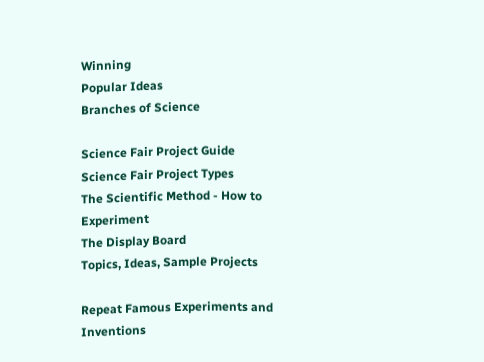Winning
Popular Ideas
Branches of Science

Science Fair Project Guide
Science Fair Project Types
The Scientific Method - How to Experiment
The Display Board
Topics, Ideas, Sample Projects

Repeat Famous Experiments and Inventions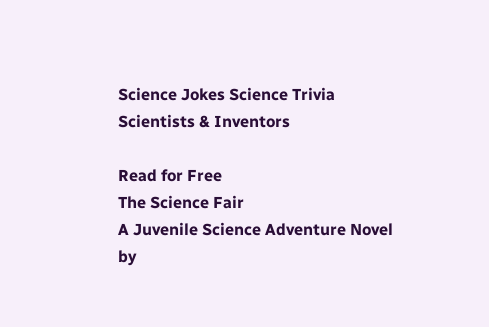Science Jokes Science Trivia
Scientists & Inventors

Read for Free
The Science Fair
A Juvenile Science Adventure Novel
by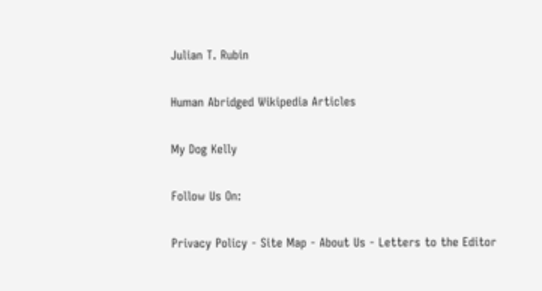Julian T. Rubin

Human Abridged Wikipedia Articles

My Dog Kelly

Follow Us On:

Privacy Policy - Site Map - About Us - Letters to the Editor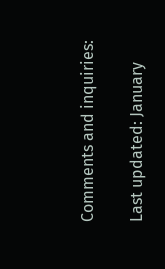Comments and inquiries:

Last updated: January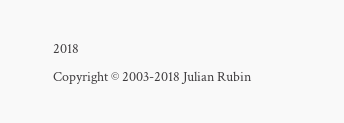2018
Copyright © 2003-2018 Julian Rubin